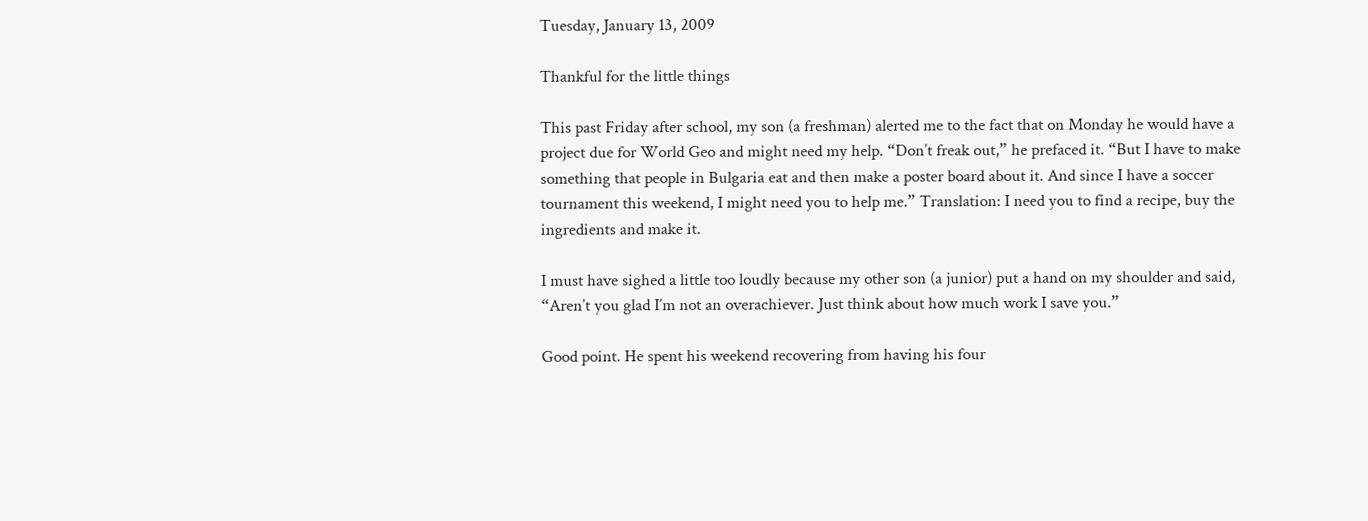Tuesday, January 13, 2009

Thankful for the little things

This past Friday after school, my son (a freshman) alerted me to the fact that on Monday he would have a project due for World Geo and might need my help. “Don’t freak out,” he prefaced it. “But I have to make something that people in Bulgaria eat and then make a poster board about it. And since I have a soccer tournament this weekend, I might need you to help me.” Translation: I need you to find a recipe, buy the ingredients and make it.

I must have sighed a little too loudly because my other son (a junior) put a hand on my shoulder and said, “Aren’t you glad I’m not an overachiever. Just think about how much work I save you.”

Good point. He spent his weekend recovering from having his four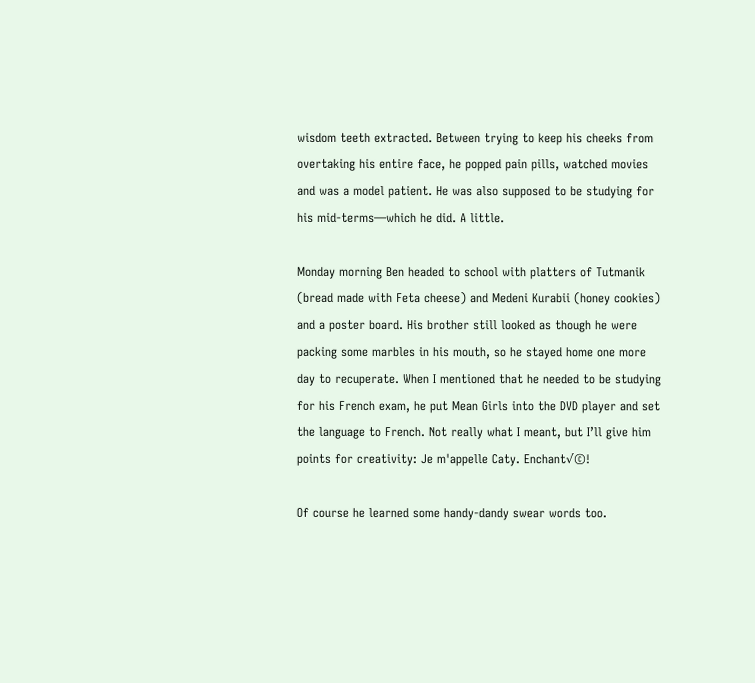wisdom teeth extracted. Between trying to keep his cheeks from overtaking his entire face, he popped pain pills, watched movies and was a model patient. He was also supposed to be studying for his mid-terms—which he did. A little.

Monday morning Ben headed to school with platters of Tutmanik (bread made with Feta cheese) and Medeni Kurabii (honey cookies) and a poster board. His brother still looked as though he were packing some marbles in his mouth, so he stayed home one more day to recuperate. When I mentioned that he needed to be studying for his French exam, he put Mean Girls into the DVD player and set the language to French. Not really what I meant, but I’ll give him points for creativity: Je m'appelle Caty. Enchant√©!

Of course he learned some handy-dandy swear words too.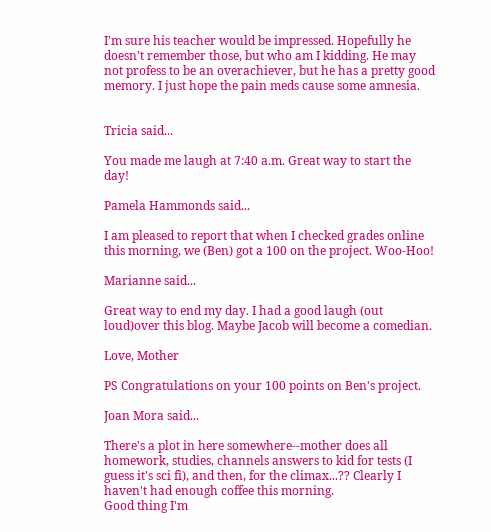I’m sure his teacher would be impressed. Hopefully he doesn’t remember those, but who am I kidding. He may not profess to be an overachiever, but he has a pretty good memory. I just hope the pain meds cause some amnesia.


Tricia said...

You made me laugh at 7:40 a.m. Great way to start the day!

Pamela Hammonds said...

I am pleased to report that when I checked grades online this morning, we (Ben) got a 100 on the project. Woo-Hoo!

Marianne said...

Great way to end my day. I had a good laugh (out loud)over this blog. Maybe Jacob will become a comedian.

Love, Mother

PS Congratulations on your 100 points on Ben's project.

Joan Mora said...

There's a plot in here somewhere--mother does all homework, studies, channels answers to kid for tests (I guess it's sci fi), and then, for the climax...?? Clearly I haven't had enough coffee this morning.
Good thing I'm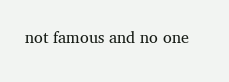not famous and no one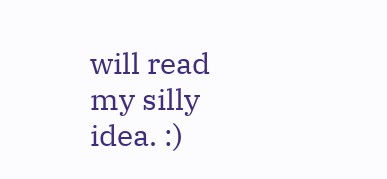will read my silly idea. :)